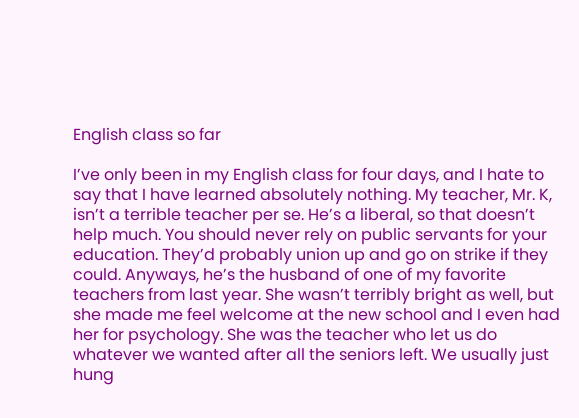English class so far

I’ve only been in my English class for four days, and I hate to say that I have learned absolutely nothing. My teacher, Mr. K, isn’t a terrible teacher per se. He’s a liberal, so that doesn’t help much. You should never rely on public servants for your education. They’d probably union up and go on strike if they could. Anyways, he’s the husband of one of my favorite teachers from last year. She wasn’t terribly bright as well, but she made me feel welcome at the new school and I even had her for psychology. She was the teacher who let us do whatever we wanted after all the seniors left. We usually just hung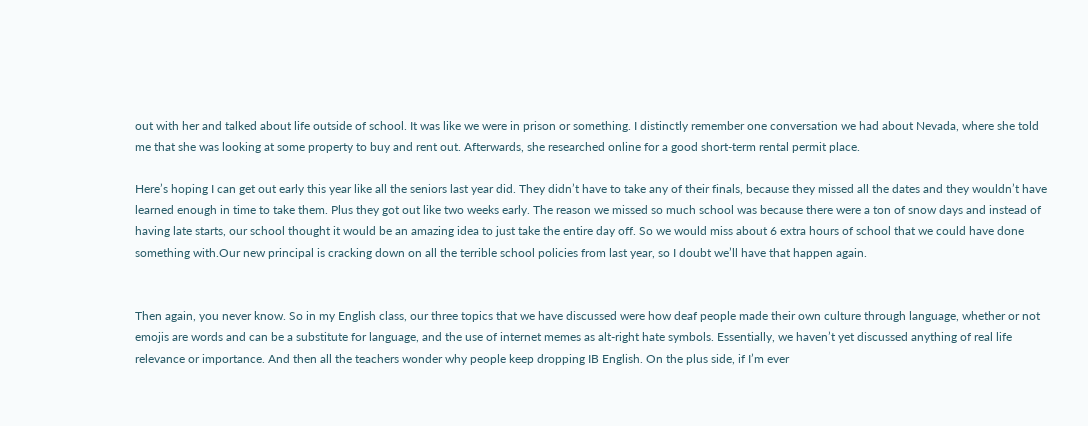out with her and talked about life outside of school. It was like we were in prison or something. I distinctly remember one conversation we had about Nevada, where she told me that she was looking at some property to buy and rent out. Afterwards, she researched online for a good short-term rental permit place.

Here’s hoping I can get out early this year like all the seniors last year did. They didn’t have to take any of their finals, because they missed all the dates and they wouldn’t have learned enough in time to take them. Plus they got out like two weeks early. The reason we missed so much school was because there were a ton of snow days and instead of having late starts, our school thought it would be an amazing idea to just take the entire day off. So we would miss about 6 extra hours of school that we could have done something with.Our new principal is cracking down on all the terrible school policies from last year, so I doubt we’ll have that happen again.


Then again, you never know. So in my English class, our three topics that we have discussed were how deaf people made their own culture through language, whether or not emojis are words and can be a substitute for language, and the use of internet memes as alt-right hate symbols. Essentially, we haven’t yet discussed anything of real life relevance or importance. And then all the teachers wonder why people keep dropping IB English. On the plus side, if I’m ever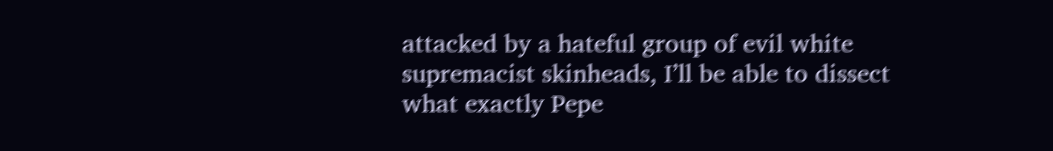attacked by a hateful group of evil white supremacist skinheads, I’ll be able to dissect what exactly Pepe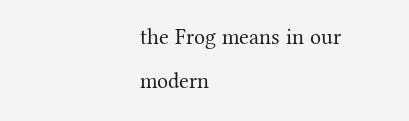the Frog means in our modern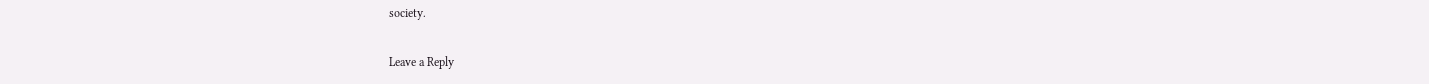society.

Leave a Reply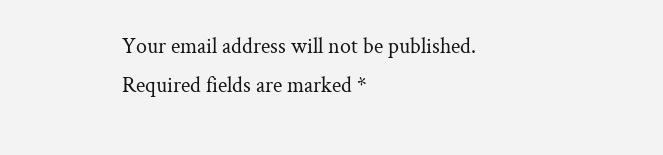Your email address will not be published. Required fields are marked *